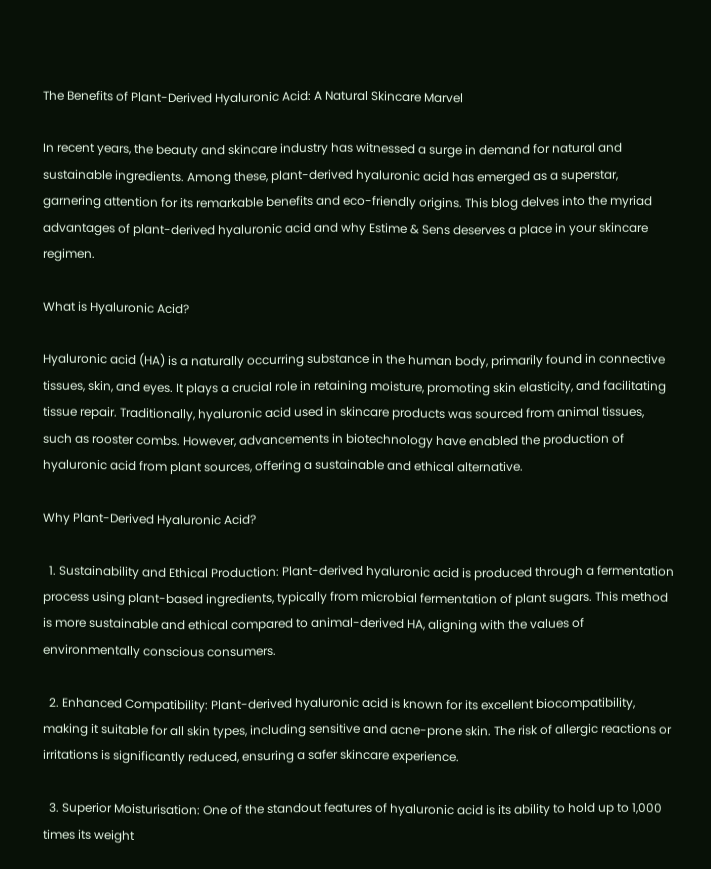The Benefits of Plant-Derived Hyaluronic Acid: A Natural Skincare Marvel

In recent years, the beauty and skincare industry has witnessed a surge in demand for natural and sustainable ingredients. Among these, plant-derived hyaluronic acid has emerged as a superstar, garnering attention for its remarkable benefits and eco-friendly origins. This blog delves into the myriad advantages of plant-derived hyaluronic acid and why Estime & Sens deserves a place in your skincare regimen.

What is Hyaluronic Acid?

Hyaluronic acid (HA) is a naturally occurring substance in the human body, primarily found in connective tissues, skin, and eyes. It plays a crucial role in retaining moisture, promoting skin elasticity, and facilitating tissue repair. Traditionally, hyaluronic acid used in skincare products was sourced from animal tissues, such as rooster combs. However, advancements in biotechnology have enabled the production of hyaluronic acid from plant sources, offering a sustainable and ethical alternative.

Why Plant-Derived Hyaluronic Acid?

  1. Sustainability and Ethical Production: Plant-derived hyaluronic acid is produced through a fermentation process using plant-based ingredients, typically from microbial fermentation of plant sugars. This method is more sustainable and ethical compared to animal-derived HA, aligning with the values of environmentally conscious consumers.

  2. Enhanced Compatibility: Plant-derived hyaluronic acid is known for its excellent biocompatibility, making it suitable for all skin types, including sensitive and acne-prone skin. The risk of allergic reactions or irritations is significantly reduced, ensuring a safer skincare experience.

  3. Superior Moisturisation: One of the standout features of hyaluronic acid is its ability to hold up to 1,000 times its weight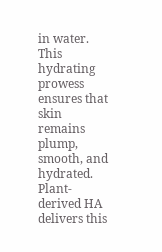in water. This hydrating prowess ensures that skin remains plump, smooth, and hydrated. Plant-derived HA delivers this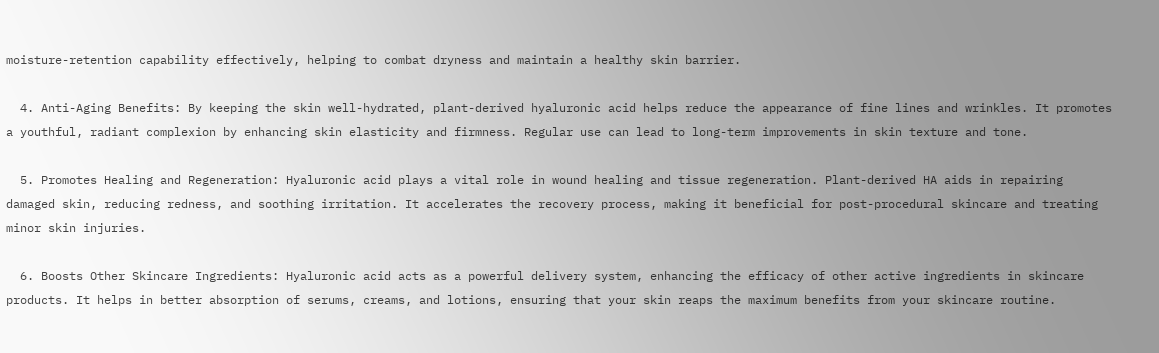moisture-retention capability effectively, helping to combat dryness and maintain a healthy skin barrier.

  4. Anti-Aging Benefits: By keeping the skin well-hydrated, plant-derived hyaluronic acid helps reduce the appearance of fine lines and wrinkles. It promotes a youthful, radiant complexion by enhancing skin elasticity and firmness. Regular use can lead to long-term improvements in skin texture and tone.

  5. Promotes Healing and Regeneration: Hyaluronic acid plays a vital role in wound healing and tissue regeneration. Plant-derived HA aids in repairing damaged skin, reducing redness, and soothing irritation. It accelerates the recovery process, making it beneficial for post-procedural skincare and treating minor skin injuries.

  6. Boosts Other Skincare Ingredients: Hyaluronic acid acts as a powerful delivery system, enhancing the efficacy of other active ingredients in skincare products. It helps in better absorption of serums, creams, and lotions, ensuring that your skin reaps the maximum benefits from your skincare routine.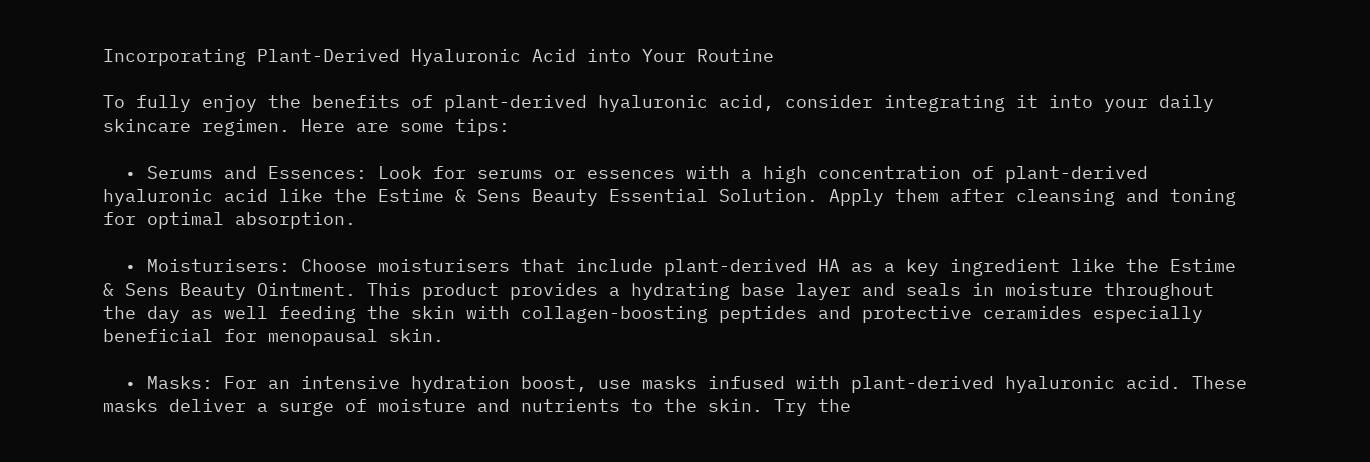Incorporating Plant-Derived Hyaluronic Acid into Your Routine

To fully enjoy the benefits of plant-derived hyaluronic acid, consider integrating it into your daily skincare regimen. Here are some tips:

  • Serums and Essences: Look for serums or essences with a high concentration of plant-derived hyaluronic acid like the Estime & Sens Beauty Essential Solution. Apply them after cleansing and toning for optimal absorption.

  • Moisturisers: Choose moisturisers that include plant-derived HA as a key ingredient like the Estime & Sens Beauty Ointment. This product provides a hydrating base layer and seals in moisture throughout the day as well feeding the skin with collagen-boosting peptides and protective ceramides especially beneficial for menopausal skin.

  • Masks: For an intensive hydration boost, use masks infused with plant-derived hyaluronic acid. These masks deliver a surge of moisture and nutrients to the skin. Try the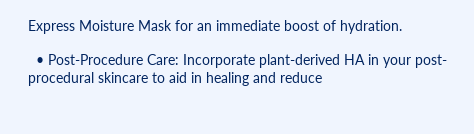Express Moisture Mask for an immediate boost of hydration.

  • Post-Procedure Care: Incorporate plant-derived HA in your post-procedural skincare to aid in healing and reduce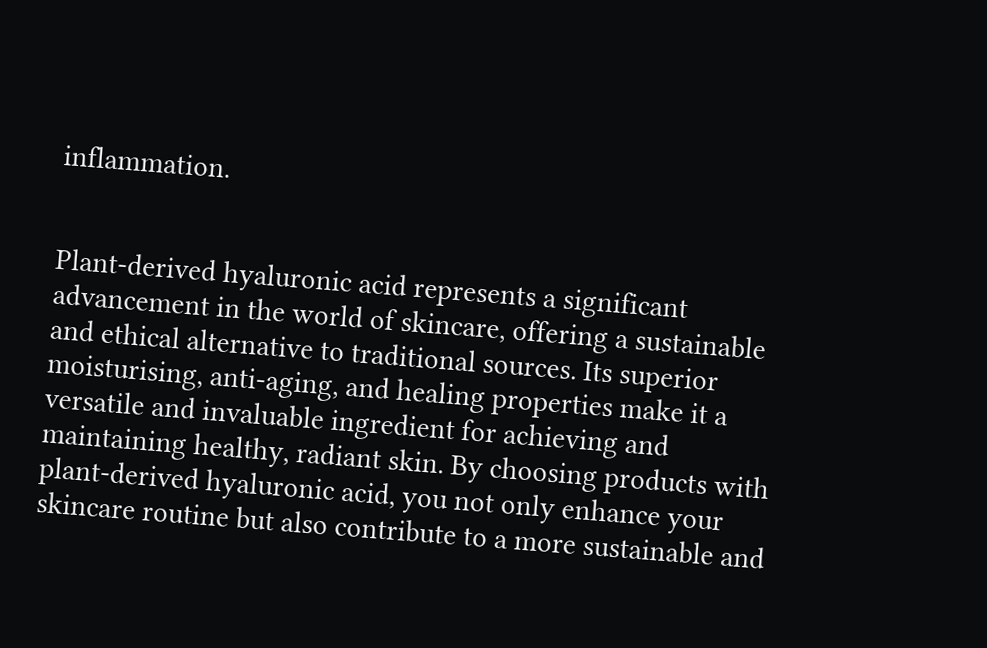inflammation.


Plant-derived hyaluronic acid represents a significant advancement in the world of skincare, offering a sustainable and ethical alternative to traditional sources. Its superior moisturising, anti-aging, and healing properties make it a versatile and invaluable ingredient for achieving and maintaining healthy, radiant skin. By choosing products with plant-derived hyaluronic acid, you not only enhance your skincare routine but also contribute to a more sustainable and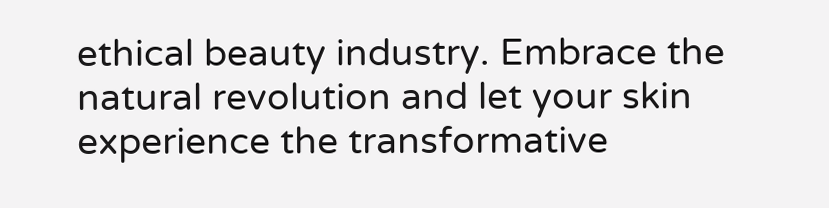ethical beauty industry. Embrace the natural revolution and let your skin experience the transformative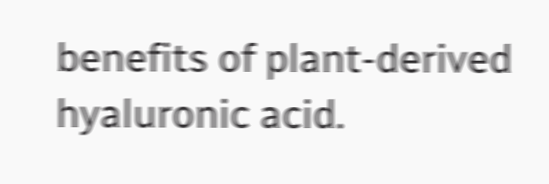benefits of plant-derived hyaluronic acid.